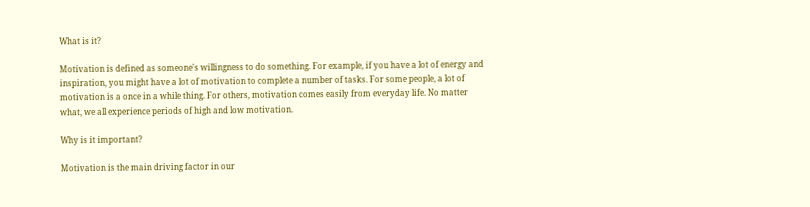What is it?

Motivation is defined as someone's willingness to do something. For example, if you have a lot of energy and inspiration, you might have a lot of motivation to complete a number of tasks. For some people, a lot of motivation is a once in a while thing. For others, motivation comes easily from everyday life. No matter what, we all experience periods of high and low motivation.

Why is it important?

Motivation is the main driving factor in our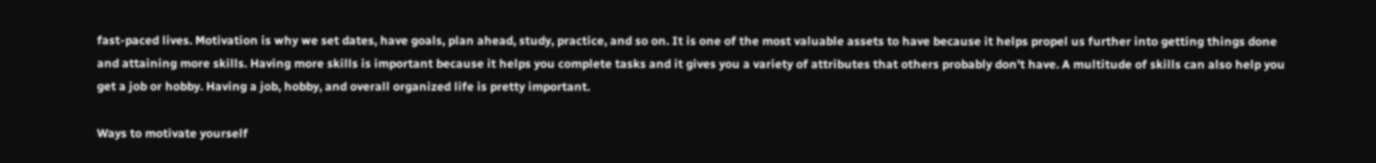fast-paced lives. Motivation is why we set dates, have goals, plan ahead, study, practice, and so on. It is one of the most valuable assets to have because it helps propel us further into getting things done and attaining more skills. Having more skills is important because it helps you complete tasks and it gives you a variety of attributes that others probably don't have. A multitude of skills can also help you get a job or hobby. Having a job, hobby, and overall organized life is pretty important.

Ways to motivate yourself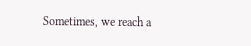Sometimes, we reach a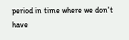period in time where we don't have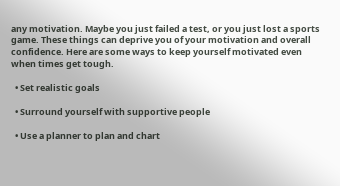any motivation. Maybe you just failed a test, or you just lost a sports game. These things can deprive you of your motivation and overall confidence. Here are some ways to keep yourself motivated even when times get tough.

  • Set realistic goals

  • Surround yourself with supportive people

  • Use a planner to plan and chart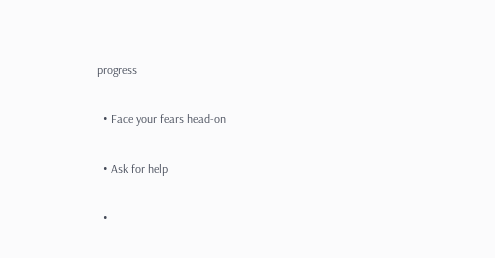progress

  • Face your fears head-on

  • Ask for help

  •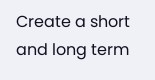Create a short and long term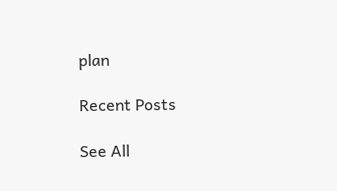plan

Recent Posts

See All